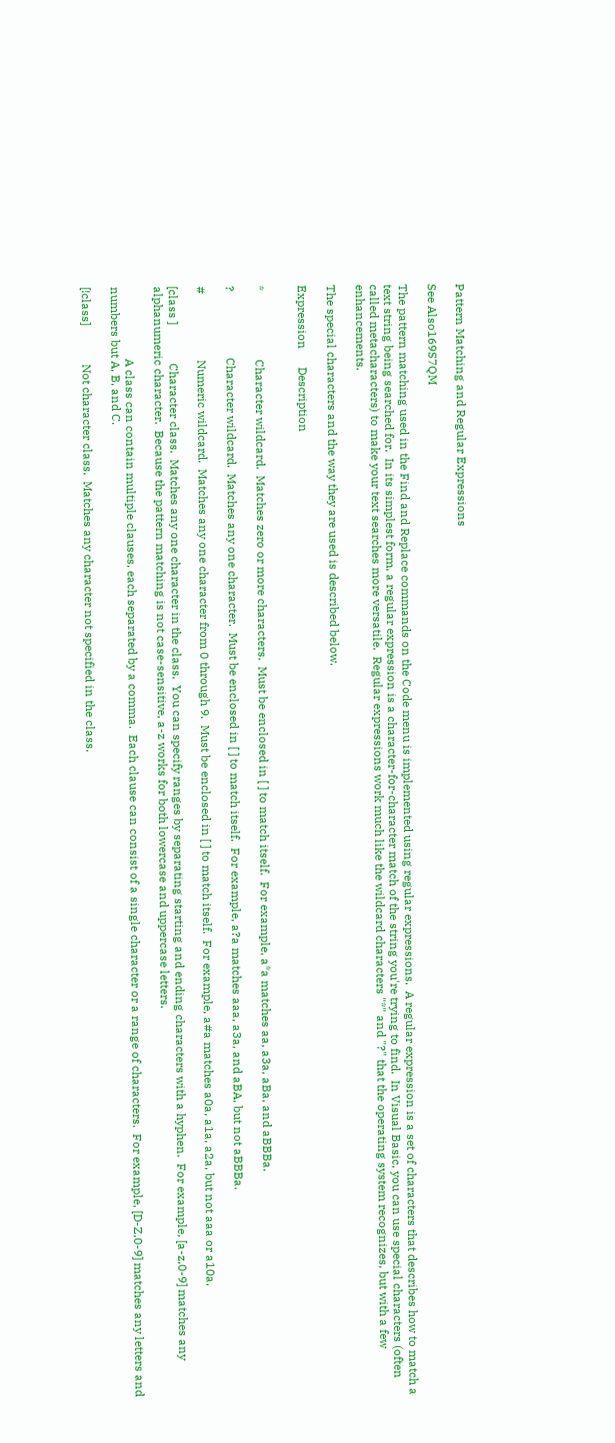Pattern Matching and Regular Expressions

See Also169S7QM

The pattern matching used in the Find and Replace commands on the Code menu is implemented using regular expressions.  A regular expression is a set of characters that describes how to match a text string being searched for.  In its simplest form, a regular expression is a character-for-character match of the string you're trying to find.  In Visual Basic, you can use special characters (often called metacharacters) to make your text searches more versatile.  Regular expressions work much like the wildcard characters "*" and "?" that the operating system recognizes, but with a few enhancements.

The special characters and the way they are used is described below.

Expression      Description


*                       Character wildcard.  Matches zero or more characters.  Must be enclosed in [ ] to match itself.  For example, a*a matches aa, a3a, aBa, and aBBBa.

?                      Character wildcard.  Matches any one character.  Must be enclosed in [ ] to match itself.  For example, a?a matches aaa, a3a, and aBA, but not aBBBa.

#                      Numeric wildcard.  Matches any one character from 0 through 9.  Must be enclosed in [ ] to match itself.  For example, a#a matches a0a, a1a, a2a, but not aaa or a10a.

[class ]             Character class.  Matches any one character in the class.  You can specify ranges by separating starting and ending characters with a hyphen.  For example, [a-z,0-9] matches any alphanumeric character.  Because the pattern matching is not case-sensitive, a-z works for both lowercase and uppercase letters.

                        A class can contain multiple clauses, each separated by a comma.  Each clause can consist of a single character or a range of characters.  For example, [D-Z,0-9] matches any letters and numbers but A, B, and C.

[!class]             Not character class.  Matches any character not specified in the class.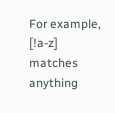For example, [!a-z] matches anything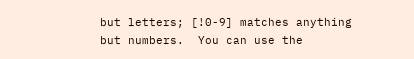but letters; [!0-9] matches anything but numbers.  You can use the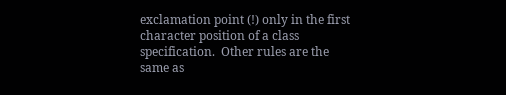exclamation point (!) only in the first character position of a class specification.  Other rules are the same as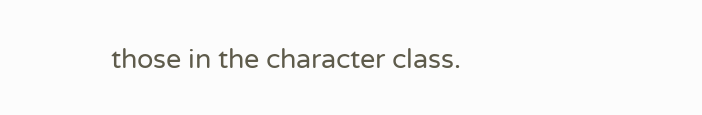those in the character class.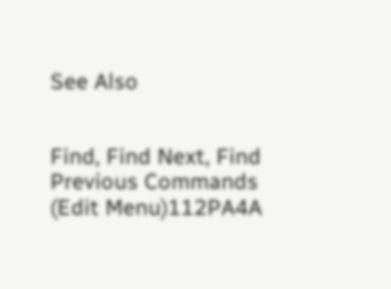See Also


Find, Find Next, Find Previous Commands (Edit Menu)112PA4A